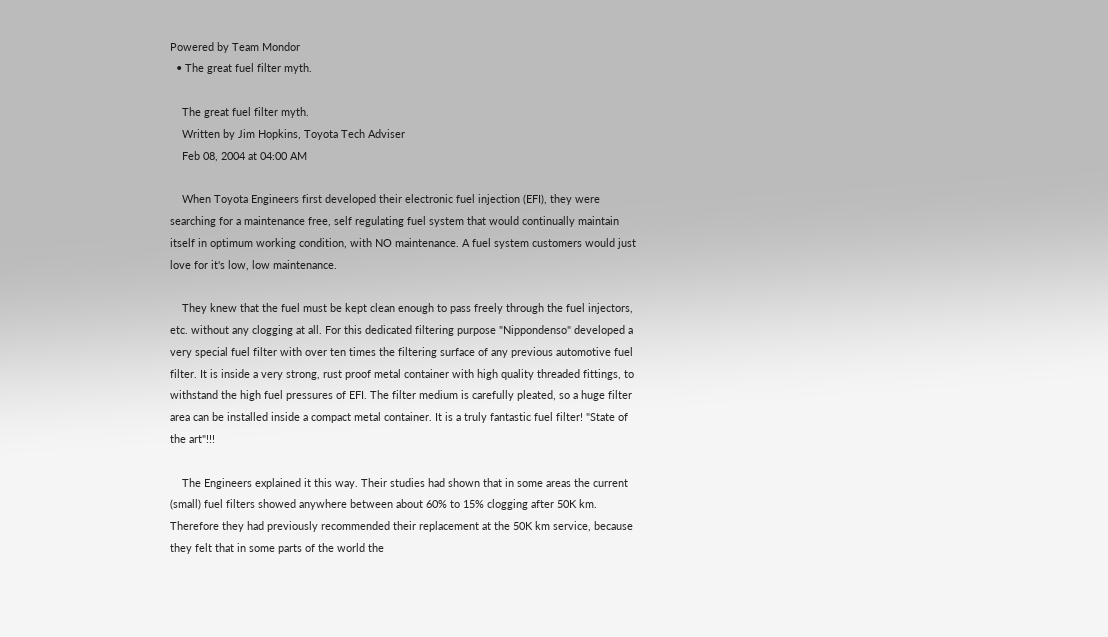Powered by Team Mondor
  • The great fuel filter myth.

    The great fuel filter myth.
    Written by Jim Hopkins, Toyota Tech Adviser
    Feb 08, 2004 at 04:00 AM

    When Toyota Engineers first developed their electronic fuel injection (EFI), they were searching for a maintenance free, self regulating fuel system that would continually maintain itself in optimum working condition, with NO maintenance. A fuel system customers would just love for it's low, low maintenance.

    They knew that the fuel must be kept clean enough to pass freely through the fuel injectors, etc. without any clogging at all. For this dedicated filtering purpose "Nippondenso" developed a very special fuel filter with over ten times the filtering surface of any previous automotive fuel filter. It is inside a very strong, rust proof metal container with high quality threaded fittings, to withstand the high fuel pressures of EFI. The filter medium is carefully pleated, so a huge filter area can be installed inside a compact metal container. It is a truly fantastic fuel filter! "State of the art"!!!

    The Engineers explained it this way. Their studies had shown that in some areas the current (small) fuel filters showed anywhere between about 60% to 15% clogging after 50K km. Therefore they had previously recommended their replacement at the 50K km service, because they felt that in some parts of the world the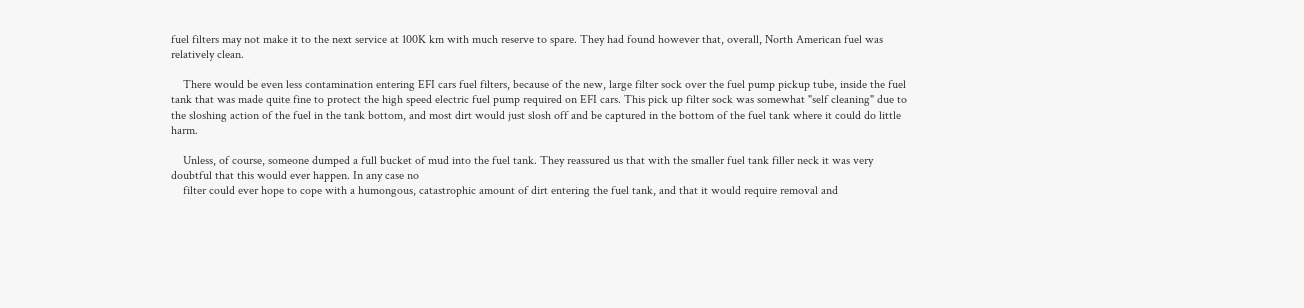fuel filters may not make it to the next service at 100K km with much reserve to spare. They had found however that, overall, North American fuel was relatively clean.

    There would be even less contamination entering EFI cars fuel filters, because of the new, large filter sock over the fuel pump pickup tube, inside the fuel tank that was made quite fine to protect the high speed electric fuel pump required on EFI cars. This pick up filter sock was somewhat "self cleaning" due to the sloshing action of the fuel in the tank bottom, and most dirt would just slosh off and be captured in the bottom of the fuel tank where it could do little harm.

    Unless, of course, someone dumped a full bucket of mud into the fuel tank. They reassured us that with the smaller fuel tank filler neck it was very doubtful that this would ever happen. In any case no
    filter could ever hope to cope with a humongous, catastrophic amount of dirt entering the fuel tank, and that it would require removal and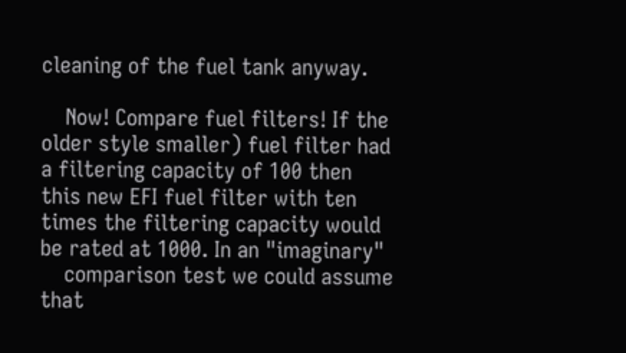cleaning of the fuel tank anyway.

    Now! Compare fuel filters! If the older style smaller) fuel filter had a filtering capacity of 100 then this new EFI fuel filter with ten times the filtering capacity would be rated at 1000. In an "imaginary"
    comparison test we could assume that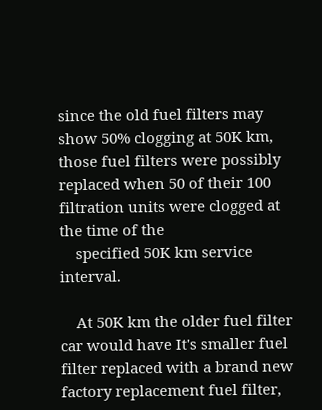since the old fuel filters may show 50% clogging at 50K km, those fuel filters were possibly replaced when 50 of their 100 filtration units were clogged at the time of the
    specified 50K km service interval.

    At 50K km the older fuel filter car would have It's smaller fuel filter replaced with a brand new factory replacement fuel filter,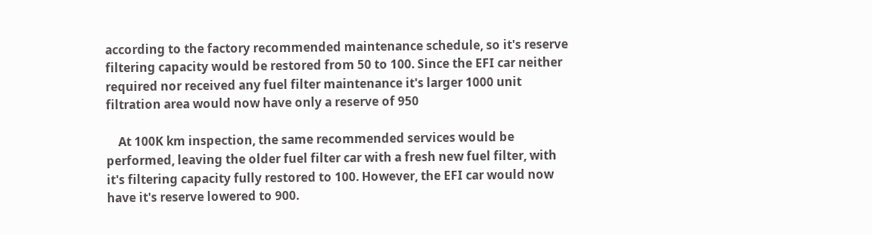according to the factory recommended maintenance schedule, so it's reserve filtering capacity would be restored from 50 to 100. Since the EFI car neither required nor received any fuel filter maintenance it's larger 1000 unit filtration area would now have only a reserve of 950

    At 100K km inspection, the same recommended services would be performed, leaving the older fuel filter car with a fresh new fuel filter, with it's filtering capacity fully restored to 100. However, the EFI car would now have it's reserve lowered to 900.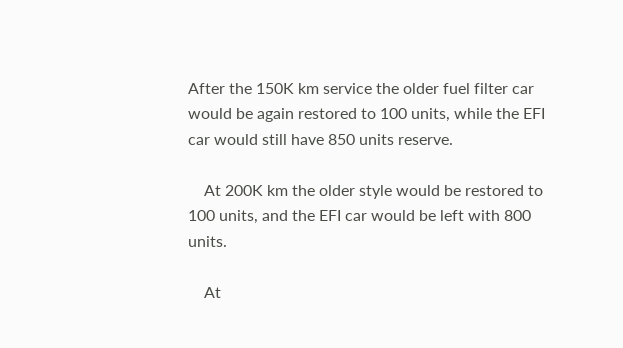After the 150K km service the older fuel filter car would be again restored to 100 units, while the EFI car would still have 850 units reserve.

    At 200K km the older style would be restored to 100 units, and the EFI car would be left with 800 units.

    At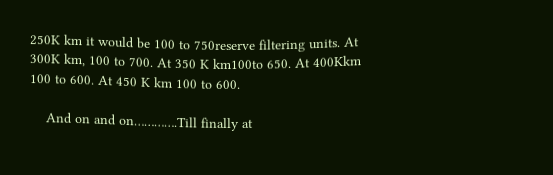250K km it would be 100 to 750reserve filtering units. At 300K km, 100 to 700. At 350 K km100to 650. At 400Kkm 100 to 600. At 450 K km 100 to 600.

    And on and on………….Till finally at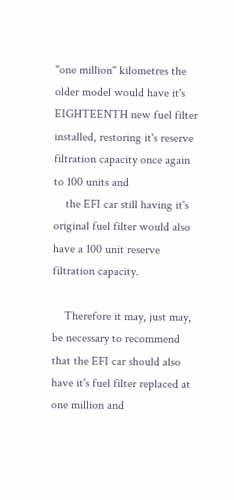"one million" kilometres the older model would have it's EIGHTEENTH new fuel filter installed, restoring it's reserve filtration capacity once again to 100 units and
    the EFI car still having it's original fuel filter would also have a 100 unit reserve filtration capacity.

    Therefore it may, just may, be necessary to recommend that the EFI car should also have it's fuel filter replaced at one million and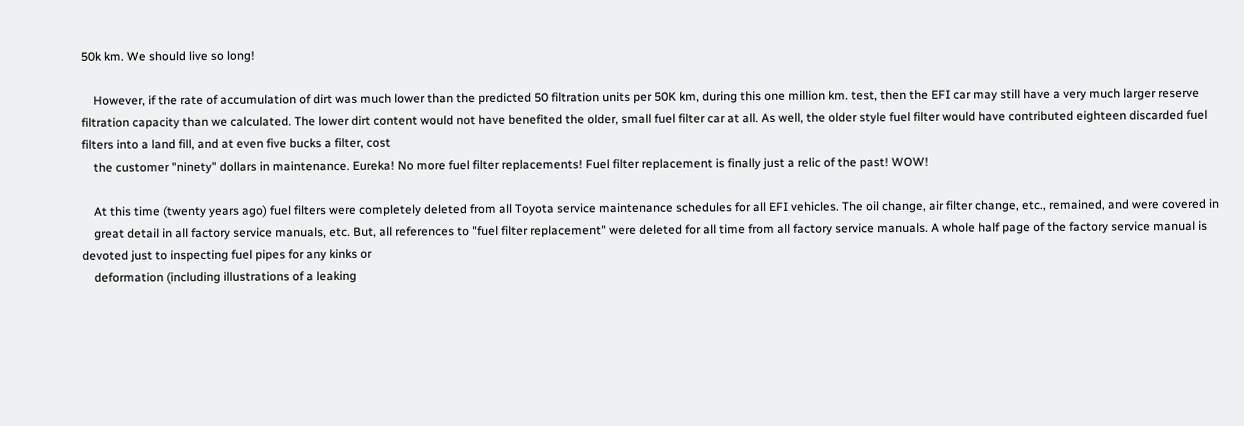50k km. We should live so long!

    However, if the rate of accumulation of dirt was much lower than the predicted 50 filtration units per 50K km, during this one million km. test, then the EFI car may still have a very much larger reserve filtration capacity than we calculated. The lower dirt content would not have benefited the older, small fuel filter car at all. As well, the older style fuel filter would have contributed eighteen discarded fuel filters into a land fill, and at even five bucks a filter, cost
    the customer "ninety" dollars in maintenance. Eureka! No more fuel filter replacements! Fuel filter replacement is finally just a relic of the past! WOW!

    At this time (twenty years ago) fuel filters were completely deleted from all Toyota service maintenance schedules for all EFI vehicles. The oil change, air filter change, etc., remained, and were covered in
    great detail in all factory service manuals, etc. But, all references to "fuel filter replacement" were deleted for all time from all factory service manuals. A whole half page of the factory service manual is devoted just to inspecting fuel pipes for any kinks or
    deformation (including illustrations of a leaking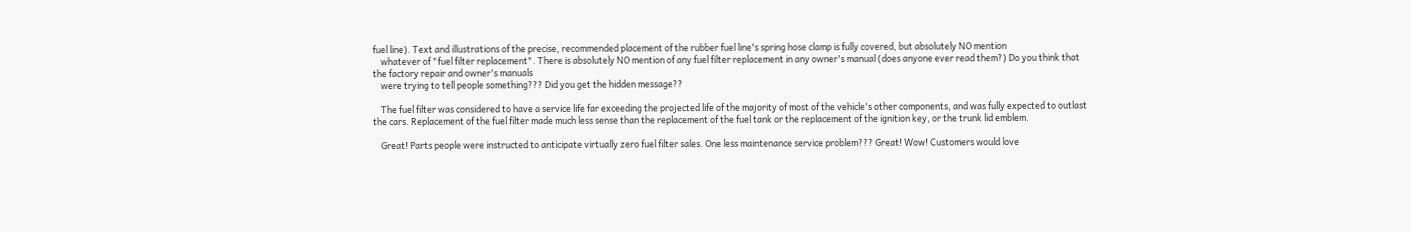fuel line). Text and illustrations of the precise, recommended placement of the rubber fuel line's spring hose clamp is fully covered, but absolutely NO mention
    whatever of "fuel filter replacement". There is absolutely NO mention of any fuel filter replacement in any owner's manual (does anyone ever read them?) Do you think that the factory repair and owner's manuals
    were trying to tell people something??? Did you get the hidden message??

    The fuel filter was considered to have a service life far exceeding the projected life of the majority of most of the vehicle's other components, and was fully expected to outlast the cars. Replacement of the fuel filter made much less sense than the replacement of the fuel tank or the replacement of the ignition key, or the trunk lid emblem.

    Great! Parts people were instructed to anticipate virtually zero fuel filter sales. One less maintenance service problem??? Great! Wow! Customers would love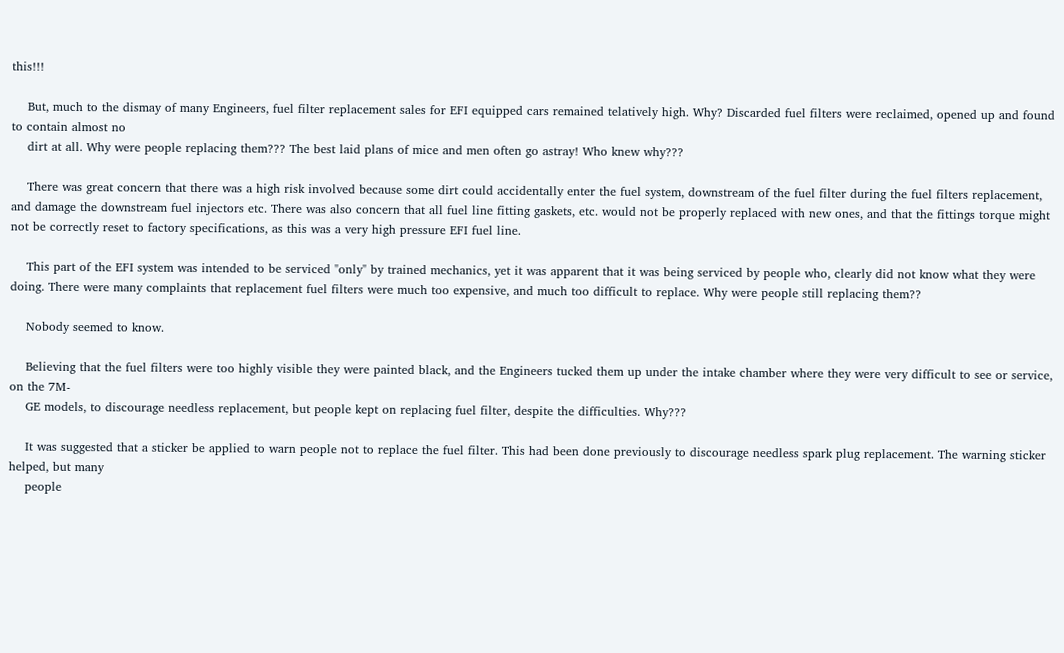this!!!

    But, much to the dismay of many Engineers, fuel filter replacement sales for EFI equipped cars remained telatively high. Why? Discarded fuel filters were reclaimed, opened up and found to contain almost no
    dirt at all. Why were people replacing them??? The best laid plans of mice and men often go astray! Who knew why???

    There was great concern that there was a high risk involved because some dirt could accidentally enter the fuel system, downstream of the fuel filter during the fuel filters replacement, and damage the downstream fuel injectors etc. There was also concern that all fuel line fitting gaskets, etc. would not be properly replaced with new ones, and that the fittings torque might not be correctly reset to factory specifications, as this was a very high pressure EFI fuel line.

    This part of the EFI system was intended to be serviced "only" by trained mechanics, yet it was apparent that it was being serviced by people who, clearly did not know what they were doing. There were many complaints that replacement fuel filters were much too expensive, and much too difficult to replace. Why were people still replacing them??

    Nobody seemed to know.

    Believing that the fuel filters were too highly visible they were painted black, and the Engineers tucked them up under the intake chamber where they were very difficult to see or service, on the 7M-
    GE models, to discourage needless replacement, but people kept on replacing fuel filter, despite the difficulties. Why???

    It was suggested that a sticker be applied to warn people not to replace the fuel filter. This had been done previously to discourage needless spark plug replacement. The warning sticker helped, but many
    people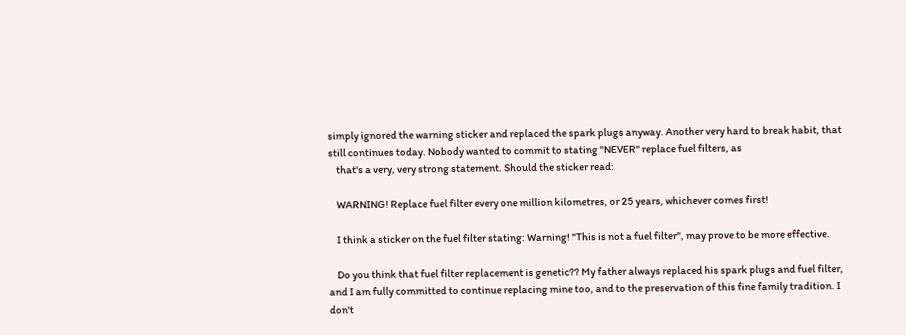simply ignored the warning sticker and replaced the spark plugs anyway. Another very hard to break habit, that still continues today. Nobody wanted to commit to stating "NEVER" replace fuel filters, as
    that's a very, very strong statement. Should the sticker read:

    WARNING! Replace fuel filter every one million kilometres, or 25 years, whichever comes first!

    I think a sticker on the fuel filter stating: Warning! "This is not a fuel filter", may prove to be more effective.

    Do you think that fuel filter replacement is genetic?? My father always replaced his spark plugs and fuel filter, and I am fully committed to continue replacing mine too, and to the preservation of this fine family tradition. I don't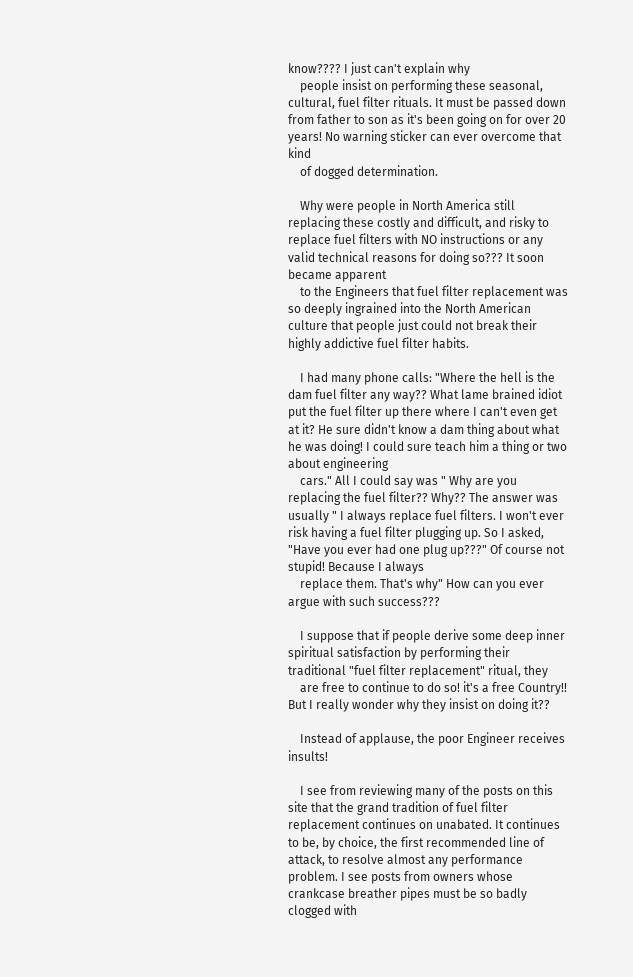know???? I just can't explain why
    people insist on performing these seasonal, cultural, fuel filter rituals. It must be passed down from father to son as it's been going on for over 20 years! No warning sticker can ever overcome that kind
    of dogged determination.

    Why were people in North America still replacing these costly and difficult, and risky to replace fuel filters with NO instructions or any valid technical reasons for doing so??? It soon became apparent
    to the Engineers that fuel filter replacement was so deeply ingrained into the North American culture that people just could not break their highly addictive fuel filter habits.

    I had many phone calls: "Where the hell is the dam fuel filter any way?? What lame brained idiot put the fuel filter up there where I can't even get at it? He sure didn't know a dam thing about what he was doing! I could sure teach him a thing or two about engineering
    cars." All I could say was " Why are you replacing the fuel filter?? Why?? The answer was usually " I always replace fuel filters. I won't ever risk having a fuel filter plugging up. So I asked, "Have you ever had one plug up???" Of course not stupid! Because I always
    replace them. That's why" How can you ever argue with such success???

    I suppose that if people derive some deep inner spiritual satisfaction by performing their traditional "fuel filter replacement" ritual, they
    are free to continue to do so! it's a free Country!! But I really wonder why they insist on doing it??

    Instead of applause, the poor Engineer receives insults!

    I see from reviewing many of the posts on this site that the grand tradition of fuel filter replacement continues on unabated. It continues to be, by choice, the first recommended line of attack, to resolve almost any performance problem. I see posts from owners whose crankcase breather pipes must be so badly clogged with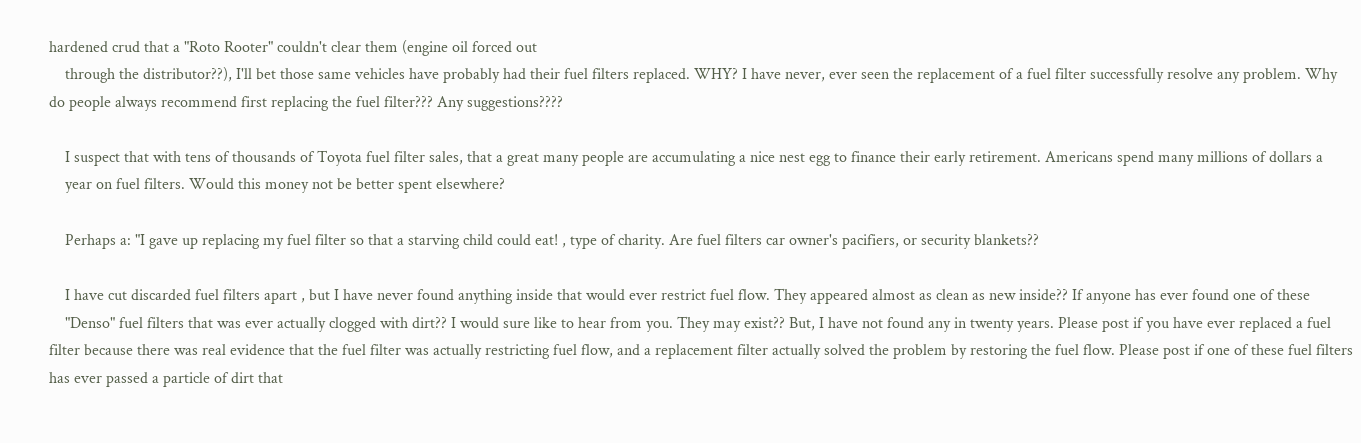hardened crud that a "Roto Rooter" couldn't clear them (engine oil forced out
    through the distributor??), I'll bet those same vehicles have probably had their fuel filters replaced. WHY? I have never, ever seen the replacement of a fuel filter successfully resolve any problem. Why do people always recommend first replacing the fuel filter??? Any suggestions????

    I suspect that with tens of thousands of Toyota fuel filter sales, that a great many people are accumulating a nice nest egg to finance their early retirement. Americans spend many millions of dollars a
    year on fuel filters. Would this money not be better spent elsewhere?

    Perhaps a: "I gave up replacing my fuel filter so that a starving child could eat! , type of charity. Are fuel filters car owner's pacifiers, or security blankets??

    I have cut discarded fuel filters apart , but I have never found anything inside that would ever restrict fuel flow. They appeared almost as clean as new inside?? If anyone has ever found one of these
    "Denso" fuel filters that was ever actually clogged with dirt?? I would sure like to hear from you. They may exist?? But, I have not found any in twenty years. Please post if you have ever replaced a fuel filter because there was real evidence that the fuel filter was actually restricting fuel flow, and a replacement filter actually solved the problem by restoring the fuel flow. Please post if one of these fuel filters has ever passed a particle of dirt that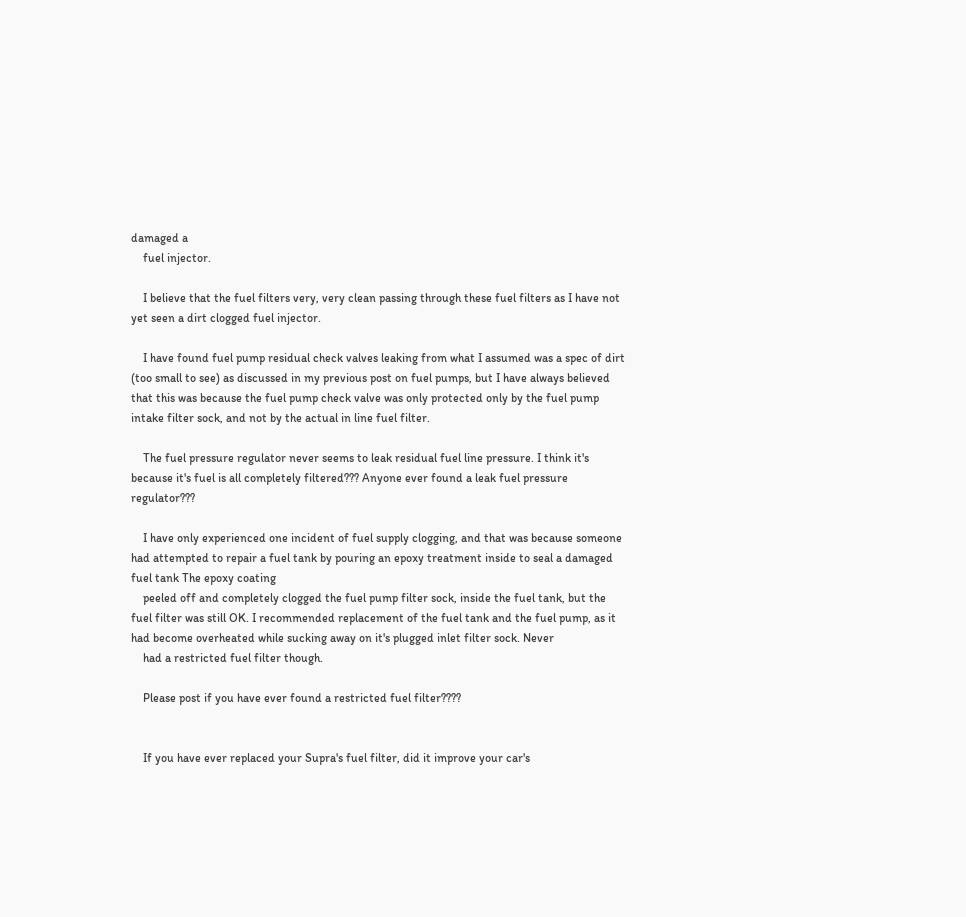damaged a
    fuel injector.

    I believe that the fuel filters very, very clean passing through these fuel filters as I have not yet seen a dirt clogged fuel injector.

    I have found fuel pump residual check valves leaking from what I assumed was a spec of dirt (too small to see) as discussed in my previous post on fuel pumps, but I have always believed that this was because the fuel pump check valve was only protected only by the fuel pump intake filter sock, and not by the actual in line fuel filter.

    The fuel pressure regulator never seems to leak residual fuel line pressure. I think it's because it's fuel is all completely filtered??? Anyone ever found a leak fuel pressure regulator???

    I have only experienced one incident of fuel supply clogging, and that was because someone had attempted to repair a fuel tank by pouring an epoxy treatment inside to seal a damaged fuel tank The epoxy coating
    peeled off and completely clogged the fuel pump filter sock, inside the fuel tank, but the fuel filter was still OK. I recommended replacement of the fuel tank and the fuel pump, as it had become overheated while sucking away on it's plugged inlet filter sock. Never
    had a restricted fuel filter though.

    Please post if you have ever found a restricted fuel filter????


    If you have ever replaced your Supra's fuel filter, did it improve your car's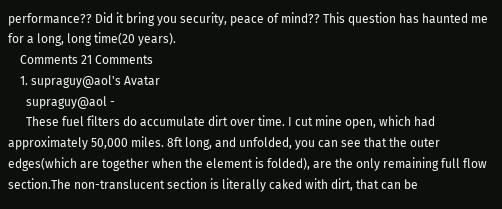performance?? Did it bring you security, peace of mind?? This question has haunted me for a long, long time(20 years).
    Comments 21 Comments
    1. supraguy@aol's Avatar
      supraguy@aol -
      These fuel filters do accumulate dirt over time. I cut mine open, which had approximately 50,000 miles. 8ft long, and unfolded, you can see that the outer edges(which are together when the element is folded), are the only remaining full flow section.The non-translucent section is literally caked with dirt, that can be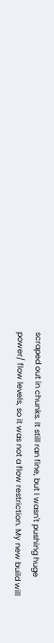scraped out in chunks. It still ran fine, but I wasn't pushing huge power/ flow levels, so it was not a flow restriction. My new build will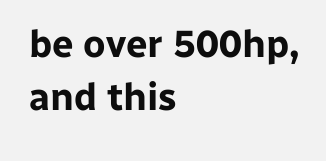be over 500hp, and this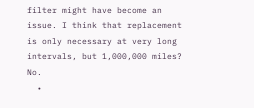filter might have become an issue. I think that replacement is only necessary at very long intervals, but 1,000,000 miles? No.
  •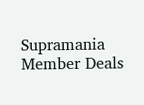Supramania Member Deals